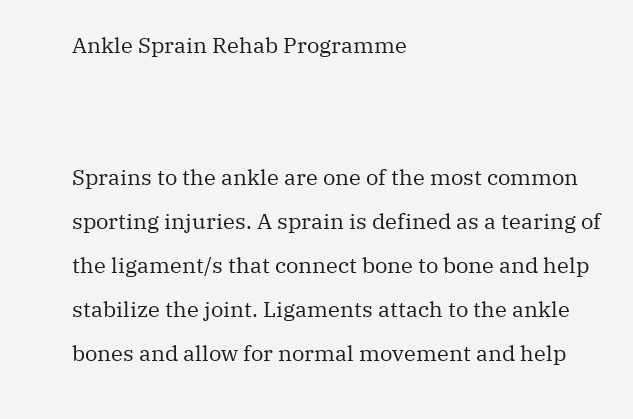Ankle Sprain Rehab Programme


Sprains to the ankle are one of the most common sporting injuries. A sprain is defined as a tearing of the ligament/s that connect bone to bone and help stabilize the joint. Ligaments attach to the ankle bones and allow for normal movement and help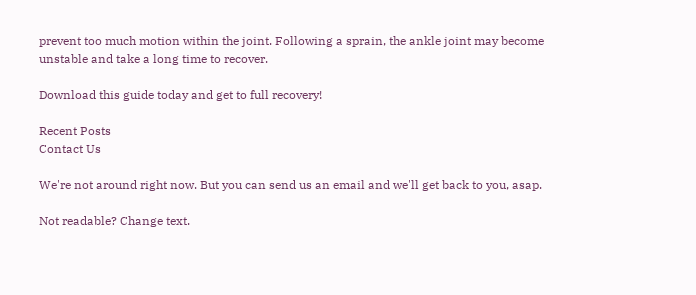prevent too much motion within the joint. Following a sprain, the ankle joint may become unstable and take a long time to recover.

Download this guide today and get to full recovery!

Recent Posts
Contact Us

We're not around right now. But you can send us an email and we'll get back to you, asap.

Not readable? Change text.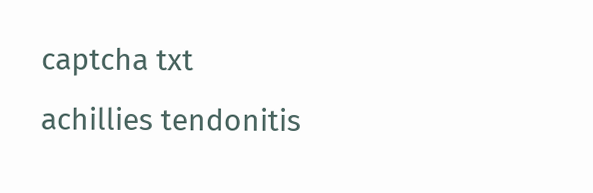captcha txt
achillies tendonitis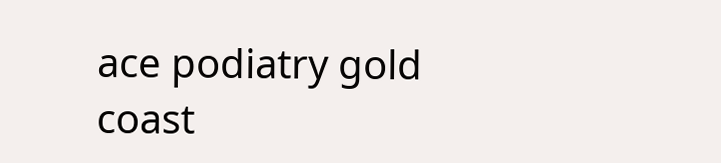ace podiatry gold coast